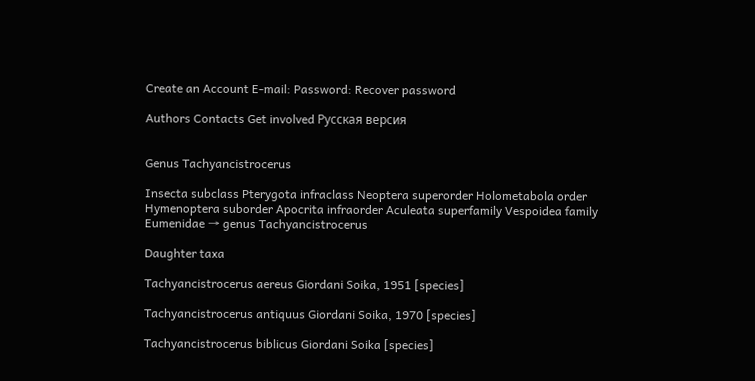Create an Account E-mail: Password: Recover password

Authors Contacts Get involved Русская версия


Genus Tachyancistrocerus

Insecta subclass Pterygota infraclass Neoptera superorder Holometabola order Hymenoptera suborder Apocrita infraorder Aculeata superfamily Vespoidea family Eumenidae → genus Tachyancistrocerus

Daughter taxa

Tachyancistrocerus aereus Giordani Soika, 1951 [species]

Tachyancistrocerus antiquus Giordani Soika, 1970 [species]

Tachyancistrocerus biblicus Giordani Soika [species]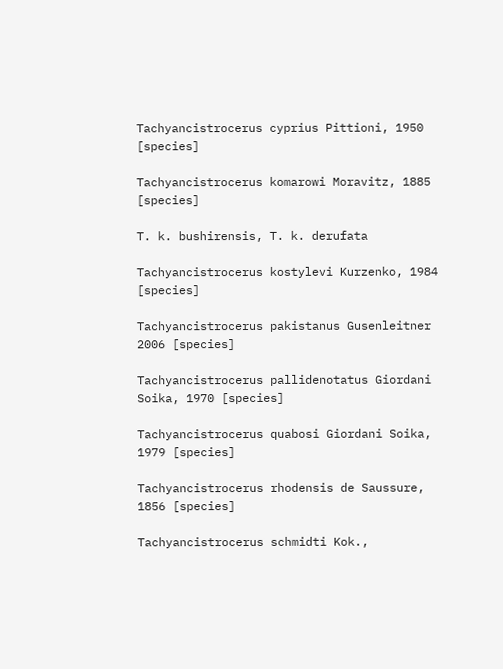Tachyancistrocerus cyprius Pittioni, 1950 [species]

Tachyancistrocerus komarowi Moravitz, 1885 [species]

T. k. bushirensis, T. k. derufata

Tachyancistrocerus kostylevi Kurzenko, 1984 [species]

Tachyancistrocerus pakistanus Gusenleitner 2006 [species]

Tachyancistrocerus pallidenotatus Giordani Soika, 1970 [species]

Tachyancistrocerus quabosi Giordani Soika, 1979 [species]

Tachyancistrocerus rhodensis de Saussure, 1856 [species]

Tachyancistrocerus schmidti Kok.,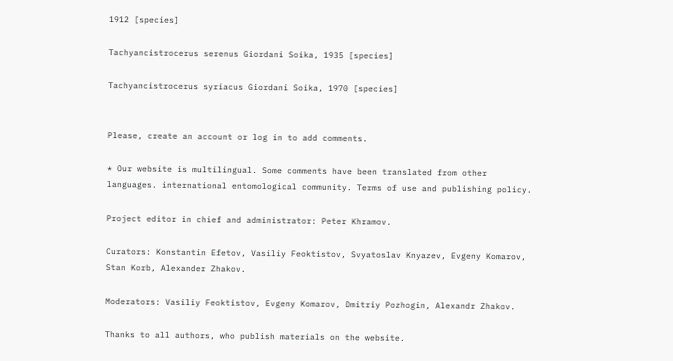1912 [species]

Tachyancistrocerus serenus Giordani Soika, 1935 [species]

Tachyancistrocerus syriacus Giordani Soika, 1970 [species]


Please, create an account or log in to add comments.

* Our website is multilingual. Some comments have been translated from other languages. international entomological community. Terms of use and publishing policy.

Project editor in chief and administrator: Peter Khramov.

Curators: Konstantin Efetov, Vasiliy Feoktistov, Svyatoslav Knyazev, Evgeny Komarov, Stan Korb, Alexander Zhakov.

Moderators: Vasiliy Feoktistov, Evgeny Komarov, Dmitriy Pozhogin, Alexandr Zhakov.

Thanks to all authors, who publish materials on the website.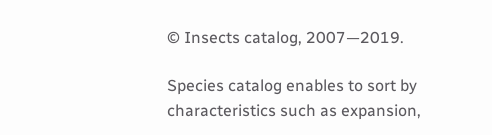© Insects catalog, 2007—2019.

Species catalog enables to sort by characteristics such as expansion,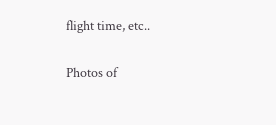flight time, etc..

Photos of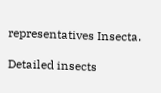representatives Insecta.

Detailed insects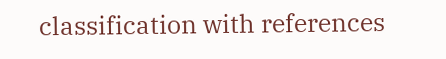classification with references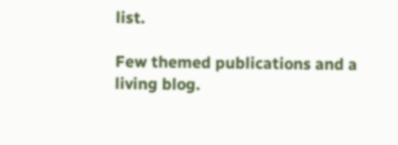list.

Few themed publications and a living blog.